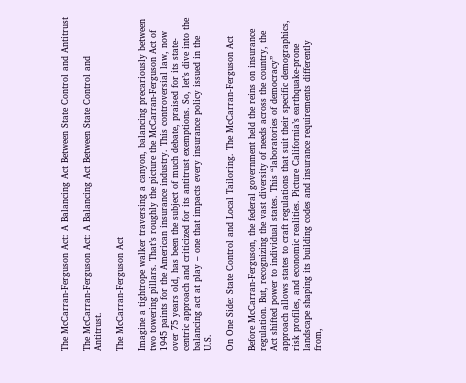The McCarran-Ferguson Act: A Balancing Act Between State Control and Antitrust

The McCarran-Ferguson Act: A Balancing Act Between State Control and Antitrust.

The McCarran-Ferguson Act

Imagine a tightrope walker traversing a canyon, balancing precariously between two towering pillars. That’s roughly the picture the McCarran-Ferguson Act of 1945 paints for the American insurance industry. This controversial law, now over 75 years old, has been the subject of much debate, praised for its state-centric approach and criticized for its antitrust exemptions. So, let’s dive into the balancing act at play – one that impacts every insurance policy issued in the U.S.

On One Side: State Control and Local Tailoring. The McCarran-Ferguson Act

Before McCarran-Ferguson, the federal government held the reins on insurance regulation. But, recognizing the vast diversity of needs across the country, the Act shifted power to individual states. This “laboratories of democracy” approach allows states to craft regulations that suit their specific demographics, risk profiles, and economic realities. Picture California’s earthquake-prone landscape shaping its building codes and insurance requirements differently from,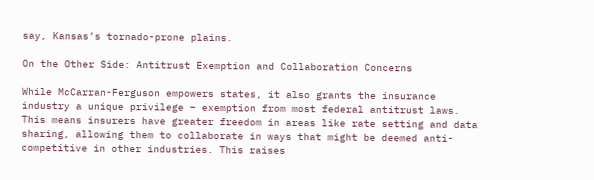say, Kansas’s tornado-prone plains.

On the Other Side: Antitrust Exemption and Collaboration Concerns

While McCarran-Ferguson empowers states, it also grants the insurance industry a unique privilege – exemption from most federal antitrust laws. This means insurers have greater freedom in areas like rate setting and data sharing, allowing them to collaborate in ways that might be deemed anti-competitive in other industries. This raises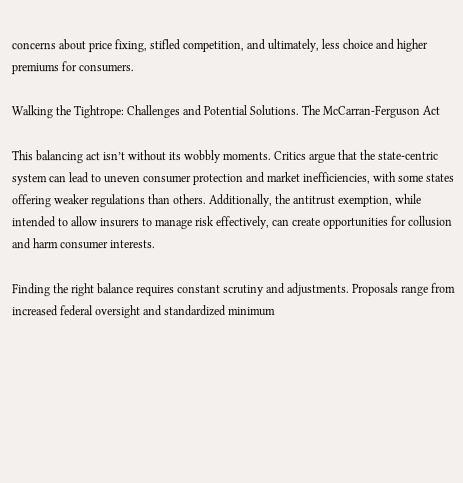concerns about price fixing, stifled competition, and ultimately, less choice and higher premiums for consumers.

Walking the Tightrope: Challenges and Potential Solutions. The McCarran-Ferguson Act

This balancing act isn’t without its wobbly moments. Critics argue that the state-centric system can lead to uneven consumer protection and market inefficiencies, with some states offering weaker regulations than others. Additionally, the antitrust exemption, while intended to allow insurers to manage risk effectively, can create opportunities for collusion and harm consumer interests.

Finding the right balance requires constant scrutiny and adjustments. Proposals range from increased federal oversight and standardized minimum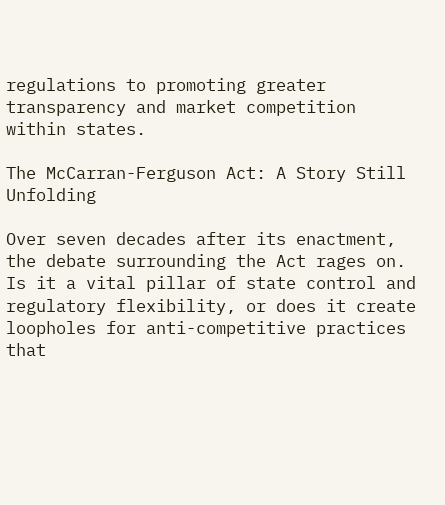regulations to promoting greater transparency and market competition within states.

The McCarran-Ferguson Act: A Story Still Unfolding

Over seven decades after its enactment, the debate surrounding the Act rages on. Is it a vital pillar of state control and regulatory flexibility, or does it create loopholes for anti-competitive practices that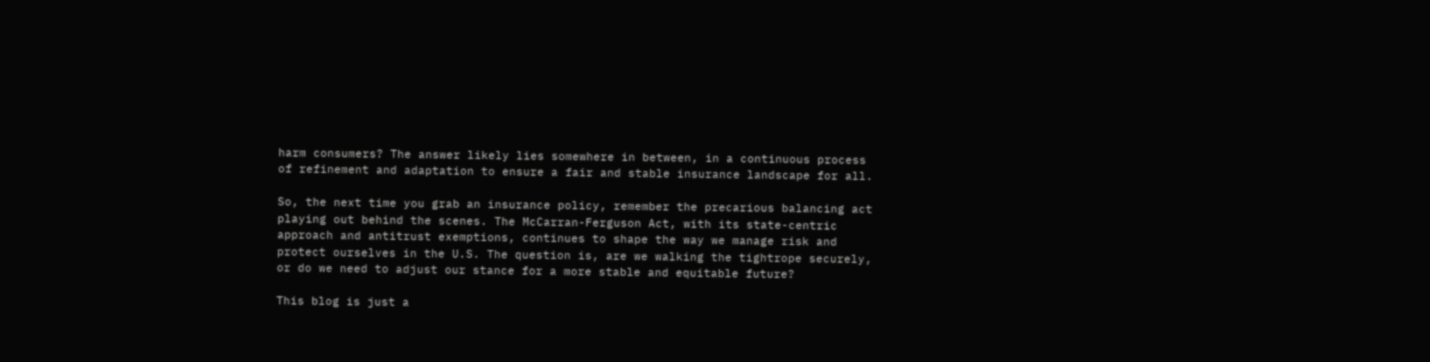harm consumers? The answer likely lies somewhere in between, in a continuous process of refinement and adaptation to ensure a fair and stable insurance landscape for all.

So, the next time you grab an insurance policy, remember the precarious balancing act playing out behind the scenes. The McCarran-Ferguson Act, with its state-centric approach and antitrust exemptions, continues to shape the way we manage risk and protect ourselves in the U.S. The question is, are we walking the tightrope securely, or do we need to adjust our stance for a more stable and equitable future?

This blog is just a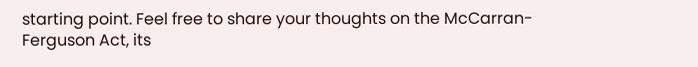starting point. Feel free to share your thoughts on the McCarran-Ferguson Act, its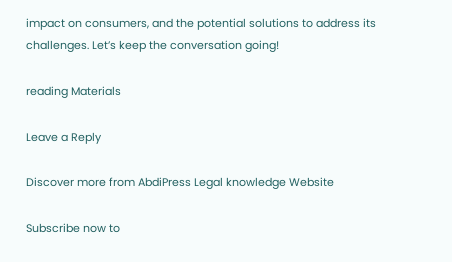impact on consumers, and the potential solutions to address its challenges. Let’s keep the conversation going!

reading Materials

Leave a Reply

Discover more from AbdiPress Legal knowledge Website

Subscribe now to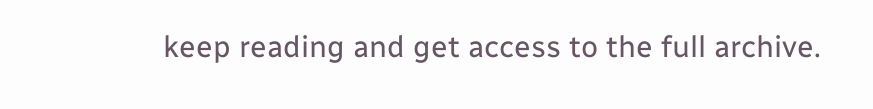keep reading and get access to the full archive.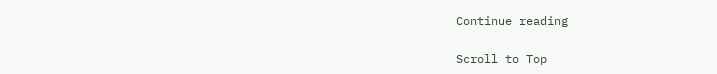Continue reading

Scroll to Top